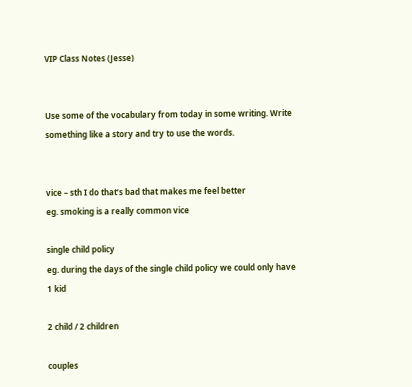VIP Class Notes (Jesse)


Use some of the vocabulary from today in some writing. Write something like a story and try to use the words.


vice – sth I do that’s bad that makes me feel better
eg. smoking is a really common vice

single child policy
eg. during the days of the single child policy we could only have 1 kid

2 child / 2 children

couples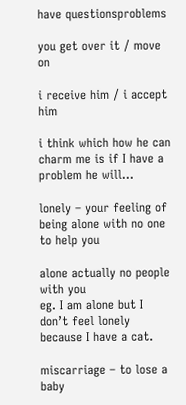have questionsproblems

you get over it / move on

i receive him / i accept him

i think which how he can charm me is if I have a problem he will…

lonely – your feeling of being alone with no one to help you

alone actually no people with you
eg. I am alone but I don’t feel lonely because I have a cat.

miscarriage – to lose a baby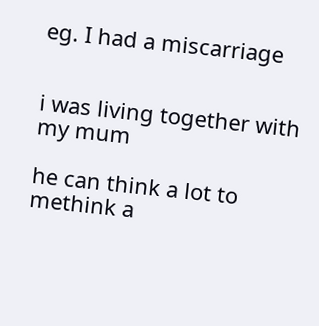eg. I had a miscarriage


i was living together with my mum

he can think a lot to methink a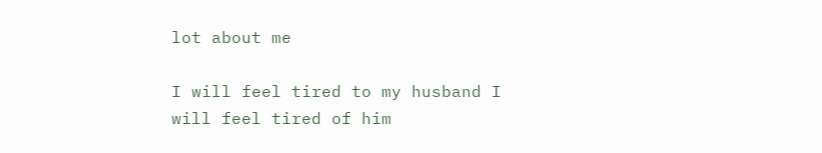lot about me

I will feel tired to my husband I will feel tired of him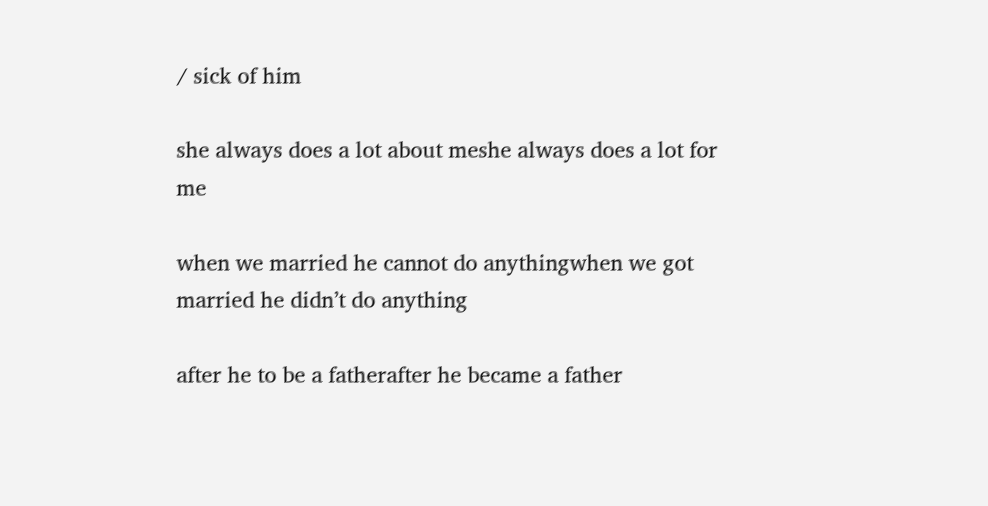/ sick of him

she always does a lot about meshe always does a lot for me

when we married he cannot do anythingwhen we got married he didn’t do anything

after he to be a fatherafter he became a father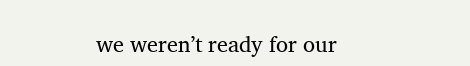we weren’t ready for our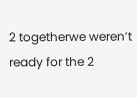2 togetherwe weren’t ready for the 2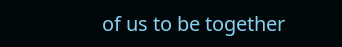of us to be together